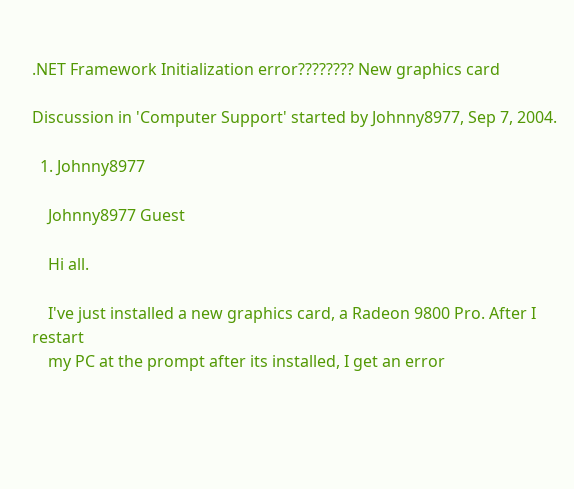.NET Framework Initialization error???????? New graphics card

Discussion in 'Computer Support' started by Johnny8977, Sep 7, 2004.

  1. Johnny8977

    Johnny8977 Guest

    Hi all.

    I've just installed a new graphics card, a Radeon 9800 Pro. After I restart
    my PC at the prompt after its installed, I get an error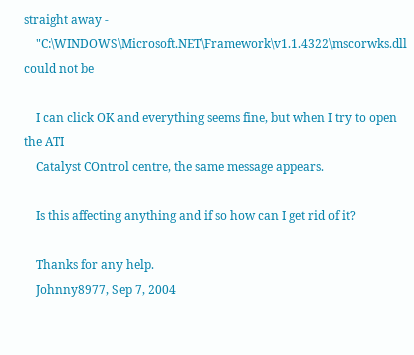straight away -
    "C:\WINDOWS\Microsoft.NET\Framework\v1.1.4322\mscorwks.dll could not be

    I can click OK and everything seems fine, but when I try to open the ATI
    Catalyst COntrol centre, the same message appears.

    Is this affecting anything and if so how can I get rid of it?

    Thanks for any help.
    Johnny8977, Sep 7, 2004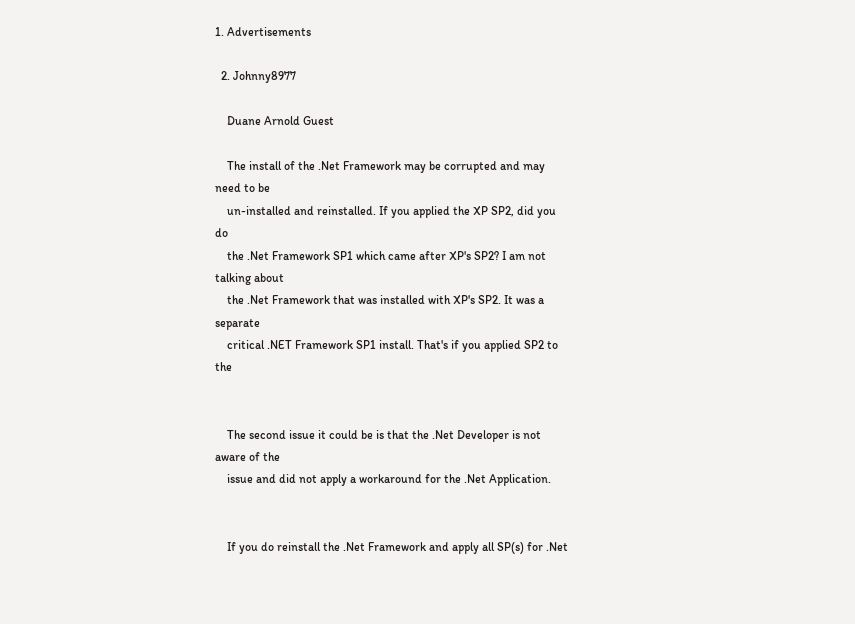1. Advertisements

  2. Johnny8977

    Duane Arnold Guest

    The install of the .Net Framework may be corrupted and may need to be
    un-installed and reinstalled. If you applied the XP SP2, did you do
    the .Net Framework SP1 which came after XP's SP2? I am not talking about
    the .Net Framework that was installed with XP's SP2. It was a separate
    critical .NET Framework SP1 install. That's if you applied SP2 to the


    The second issue it could be is that the .Net Developer is not aware of the
    issue and did not apply a workaround for the .Net Application.


    If you do reinstall the .Net Framework and apply all SP(s) for .Net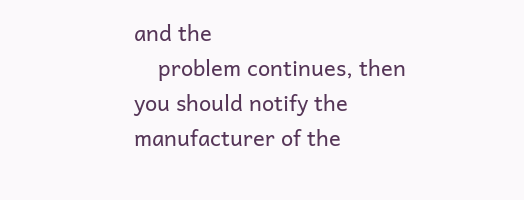and the
    problem continues, then you should notify the manufacturer of the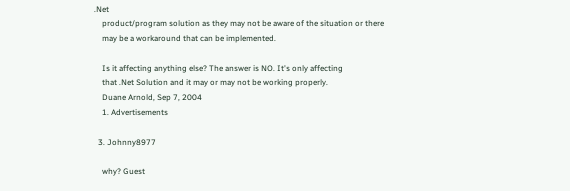.Net
    product/program solution as they may not be aware of the situation or there
    may be a workaround that can be implemented.

    Is it affecting anything else? The answer is NO. It's only affecting
    that .Net Solution and it may or may not be working properly.
    Duane Arnold, Sep 7, 2004
    1. Advertisements

  3. Johnny8977

    why? Guest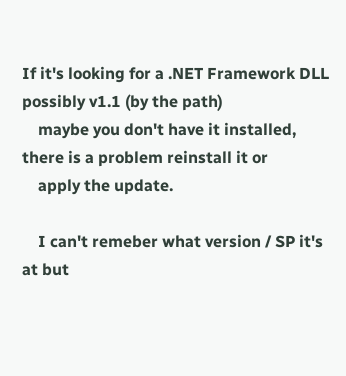If it's looking for a .NET Framework DLL possibly v1.1 (by the path)
    maybe you don't have it installed, there is a problem reinstall it or
    apply the update.

    I can't remeber what version / SP it's at but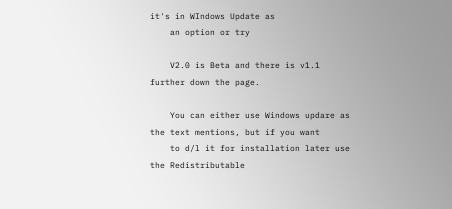it's in WIndows Update as
    an option or try

    V2.0 is Beta and there is v1.1 further down the page.

    You can either use Windows updare as the text mentions, but if you want
    to d/l it for installation later use the Redistributable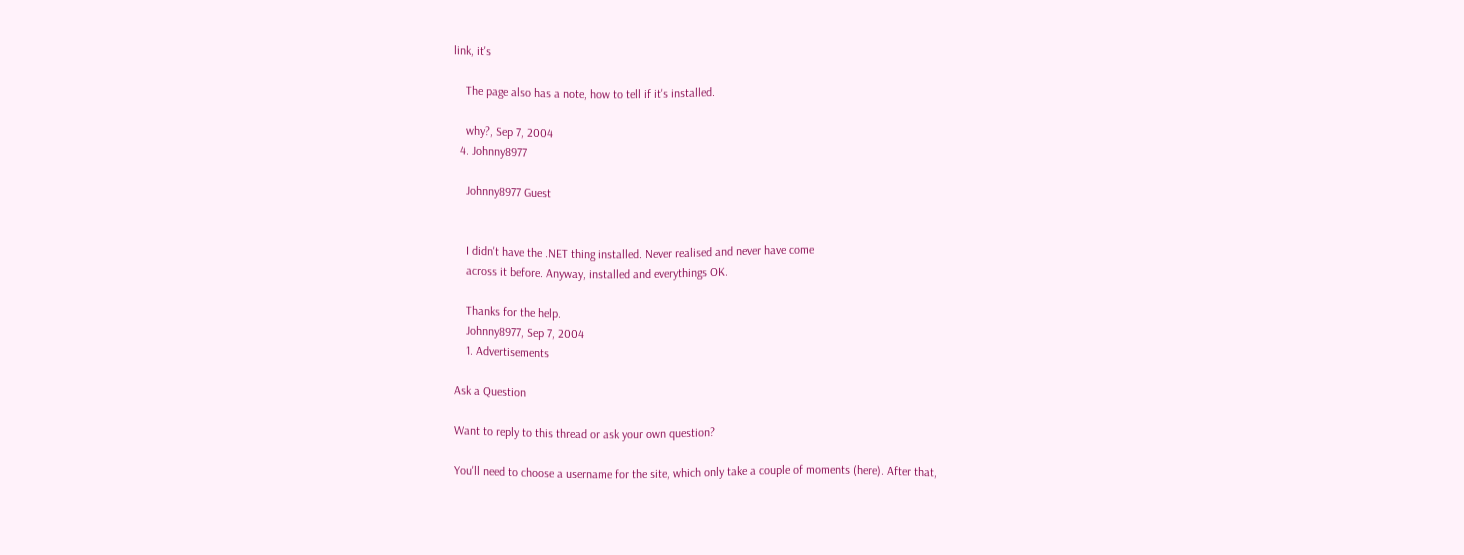link, it's

    The page also has a note, how to tell if it's installed.

    why?, Sep 7, 2004
  4. Johnny8977

    Johnny8977 Guest


    I didn't have the .NET thing installed. Never realised and never have come
    across it before. Anyway, installed and everythings OK.

    Thanks for the help.
    Johnny8977, Sep 7, 2004
    1. Advertisements

Ask a Question

Want to reply to this thread or ask your own question?

You'll need to choose a username for the site, which only take a couple of moments (here). After that,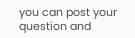you can post your question and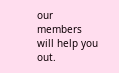our members will help you out.